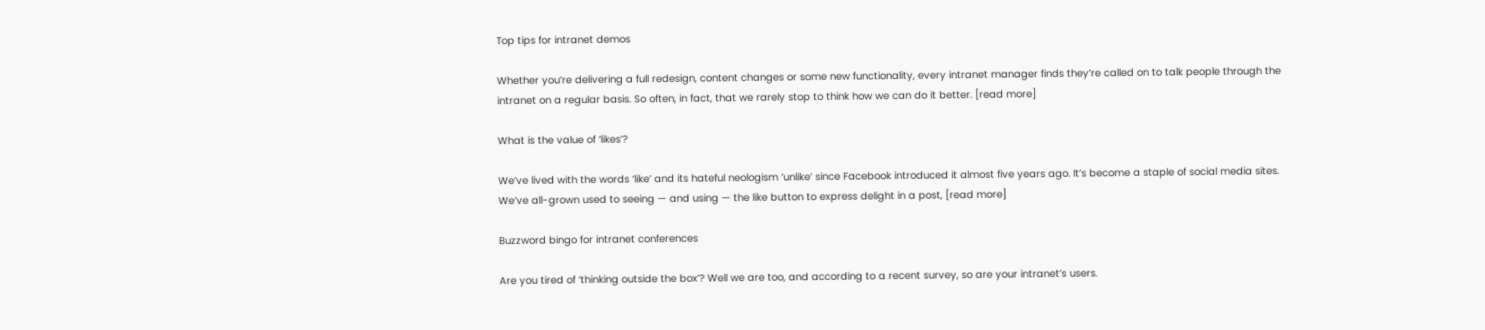Top tips for intranet demos

Whether you’re delivering a full redesign, content changes or some new functionality, every intranet manager finds they’re called on to talk people through the intranet on a regular basis. So often, in fact, that we rarely stop to think how we can do it better. [read more]

What is the value of ‘likes’?

We’ve lived with the words ‘like’ and its hateful neologism ‘unlike’ since Facebook introduced it almost five years ago. It’s become a staple of social media sites. We’ve all-grown used to seeing — and using — the like button to express delight in a post, [read more]

Buzzword bingo for intranet conferences

Are you tired of ‘thinking outside the box’? Well we are too, and according to a recent survey, so are your intranet’s users.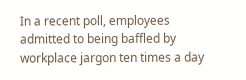In a recent poll, employees admitted to being baffled by workplace jargon ten times a day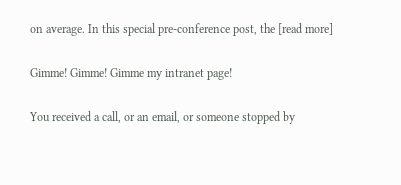on average. In this special pre-conference post, the [read more]

Gimme! Gimme! Gimme my intranet page!

You received a call, or an email, or someone stopped by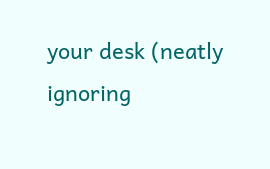your desk (neatly ignoring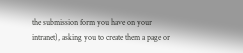the submission form you have on your intranet), asking you to create them a page or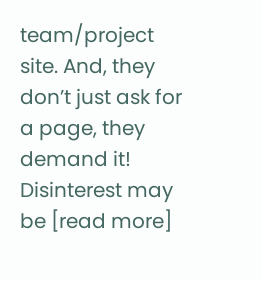team/project site. And, they don’t just ask for a page, they demand it!  Disinterest may be [read more]